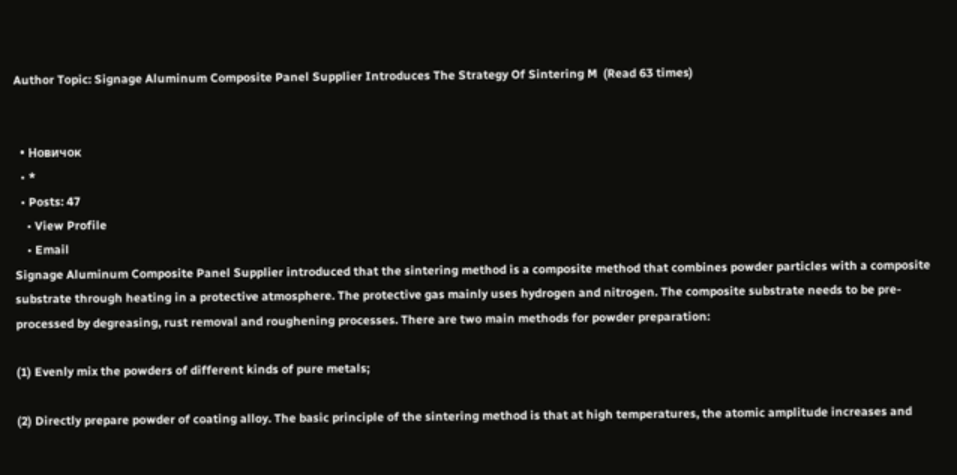Author Topic: Signage Aluminum Composite Panel Supplier Introduces The Strategy Of Sintering M  (Read 63 times)


  • Новичок
  • *
  • Posts: 47
    • View Profile
    • Email
Signage Aluminum Composite Panel Supplier introduced that the sintering method is a composite method that combines powder particles with a composite substrate through heating in a protective atmosphere. The protective gas mainly uses hydrogen and nitrogen. The composite substrate needs to be pre-processed by degreasing, rust removal and roughening processes. There are two main methods for powder preparation:

(1) Evenly mix the powders of different kinds of pure metals;

(2) Directly prepare powder of coating alloy. The basic principle of the sintering method is that at high temperatures, the atomic amplitude increases and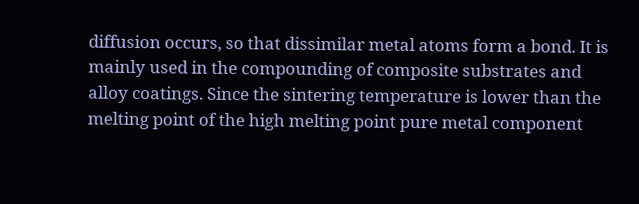diffusion occurs, so that dissimilar metal atoms form a bond. It is mainly used in the compounding of composite substrates and alloy coatings. Since the sintering temperature is lower than the melting point of the high melting point pure metal component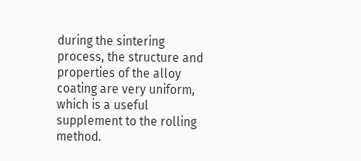during the sintering process, the structure and properties of the alloy coating are very uniform, which is a useful supplement to the rolling method.